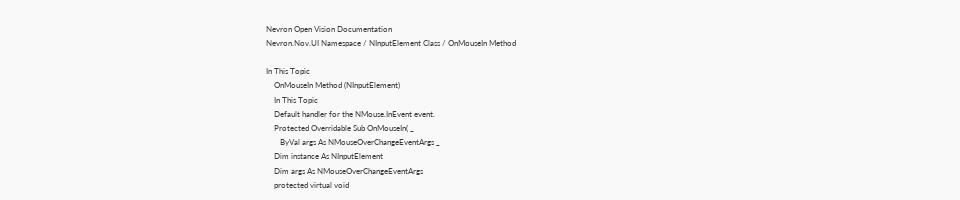Nevron Open Vision Documentation
Nevron.Nov.UI Namespace / NInputElement Class / OnMouseIn Method

In This Topic
    OnMouseIn Method (NInputElement)
    In This Topic
    Default handler for the NMouse.InEvent event.
    Protected Overridable Sub OnMouseIn( _
       ByVal args As NMouseOverChangeEventArgs _
    Dim instance As NInputElement
    Dim args As NMouseOverChangeEventArgs
    protected virtual void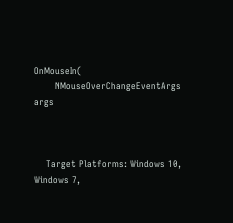OnMouseIn(
       NMouseOverChangeEventArgs args



    Target Platforms: Windows 10, Windows 7,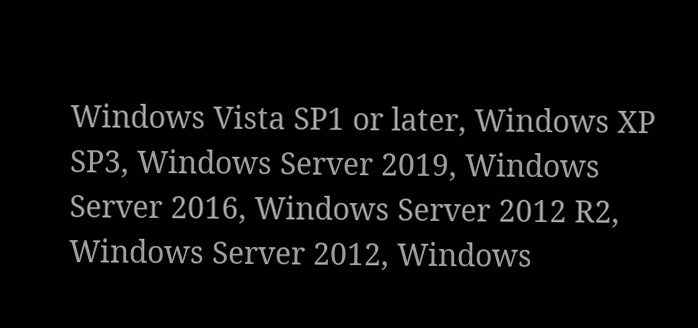Windows Vista SP1 or later, Windows XP SP3, Windows Server 2019, Windows Server 2016, Windows Server 2012 R2, Windows Server 2012, Windows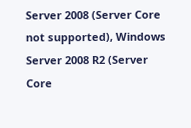Server 2008 (Server Core not supported), Windows Server 2008 R2 (Server Core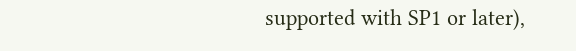supported with SP1 or later),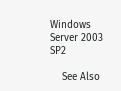Windows Server 2003 SP2

    See Also